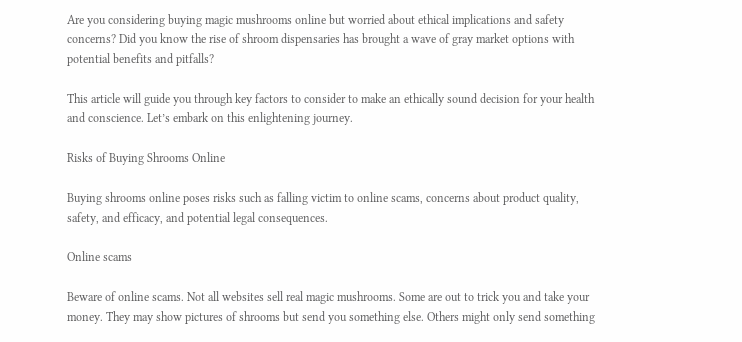Are you considering buying magic mushrooms online but worried about ethical implications and safety concerns? Did you know the rise of shroom dispensaries has brought a wave of gray market options with potential benefits and pitfalls?

This article will guide you through key factors to consider to make an ethically sound decision for your health and conscience. Let’s embark on this enlightening journey.

Risks of Buying Shrooms Online

Buying shrooms online poses risks such as falling victim to online scams, concerns about product quality, safety, and efficacy, and potential legal consequences.

Online scams

Beware of online scams. Not all websites sell real magic mushrooms. Some are out to trick you and take your money. They may show pictures of shrooms but send you something else. Others might only send something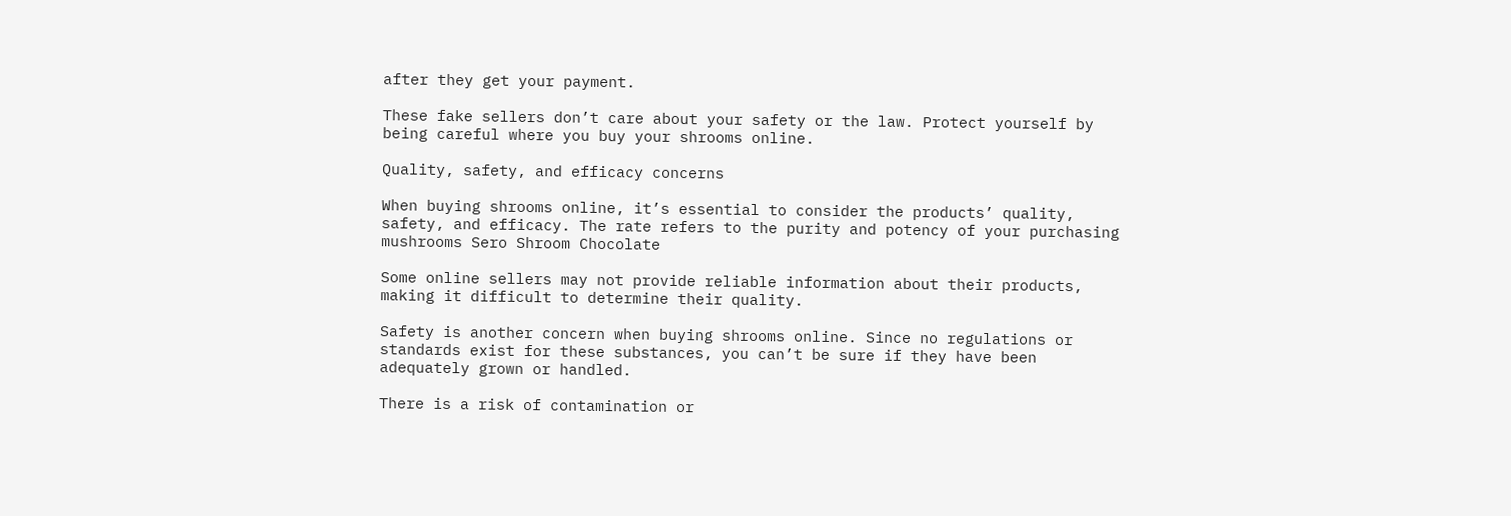after they get your payment.

These fake sellers don’t care about your safety or the law. Protect yourself by being careful where you buy your shrooms online.

Quality, safety, and efficacy concerns

When buying shrooms online, it’s essential to consider the products’ quality, safety, and efficacy. The rate refers to the purity and potency of your purchasing mushrooms Sero Shroom Chocolate

Some online sellers may not provide reliable information about their products, making it difficult to determine their quality.

Safety is another concern when buying shrooms online. Since no regulations or standards exist for these substances, you can’t be sure if they have been adequately grown or handled.

There is a risk of contamination or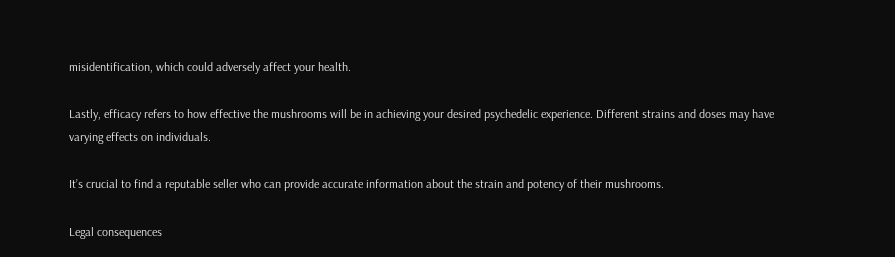misidentification, which could adversely affect your health.

Lastly, efficacy refers to how effective the mushrooms will be in achieving your desired psychedelic experience. Different strains and doses may have varying effects on individuals.

It’s crucial to find a reputable seller who can provide accurate information about the strain and potency of their mushrooms.

Legal consequences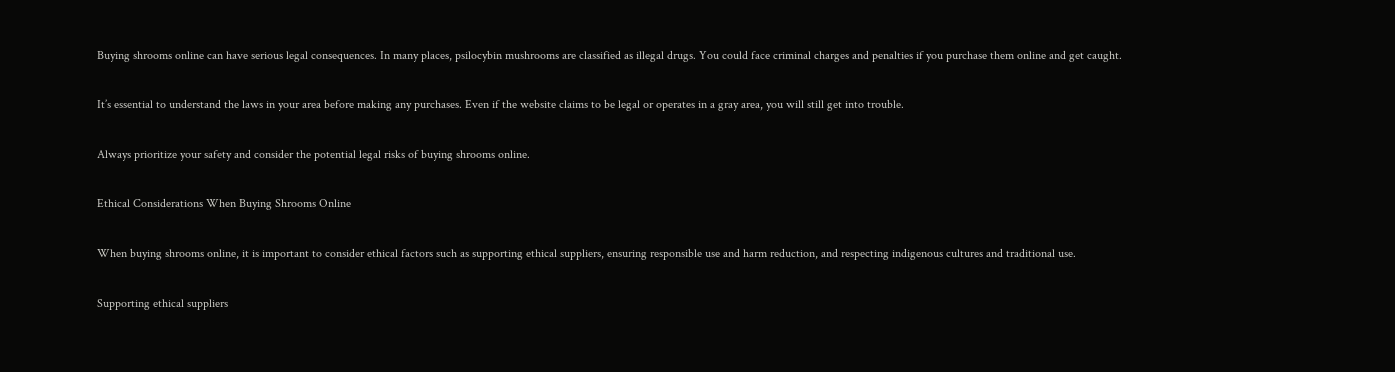Buying shrooms online can have serious legal consequences. In many places, psilocybin mushrooms are classified as illegal drugs. You could face criminal charges and penalties if you purchase them online and get caught.

It’s essential to understand the laws in your area before making any purchases. Even if the website claims to be legal or operates in a gray area, you will still get into trouble.

Always prioritize your safety and consider the potential legal risks of buying shrooms online.

Ethical Considerations When Buying Shrooms Online

When buying shrooms online, it is important to consider ethical factors such as supporting ethical suppliers, ensuring responsible use and harm reduction, and respecting indigenous cultures and traditional use.

Supporting ethical suppliers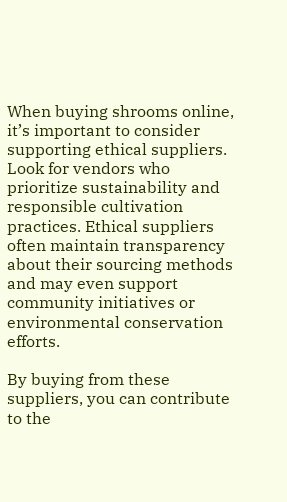When buying shrooms online, it’s important to consider supporting ethical suppliers. Look for vendors who prioritize sustainability and responsible cultivation practices. Ethical suppliers often maintain transparency about their sourcing methods and may even support community initiatives or environmental conservation efforts.

By buying from these suppliers, you can contribute to the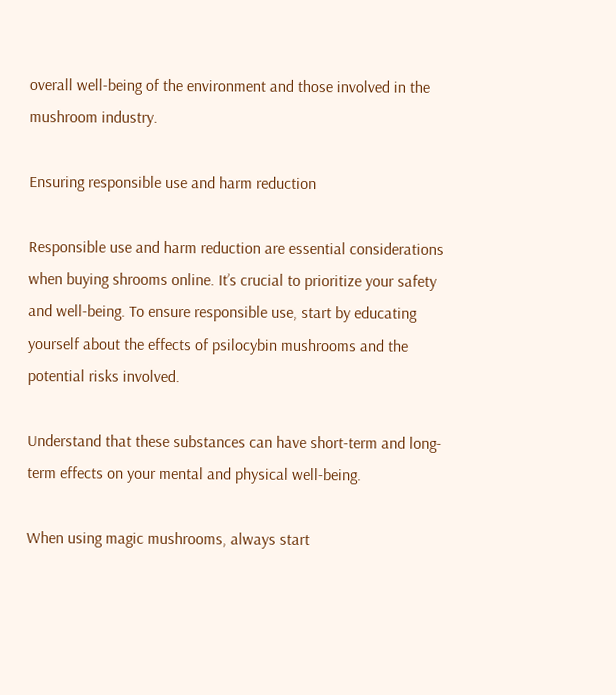overall well-being of the environment and those involved in the mushroom industry.

Ensuring responsible use and harm reduction

Responsible use and harm reduction are essential considerations when buying shrooms online. It’s crucial to prioritize your safety and well-being. To ensure responsible use, start by educating yourself about the effects of psilocybin mushrooms and the potential risks involved.

Understand that these substances can have short-term and long-term effects on your mental and physical well-being.

When using magic mushrooms, always start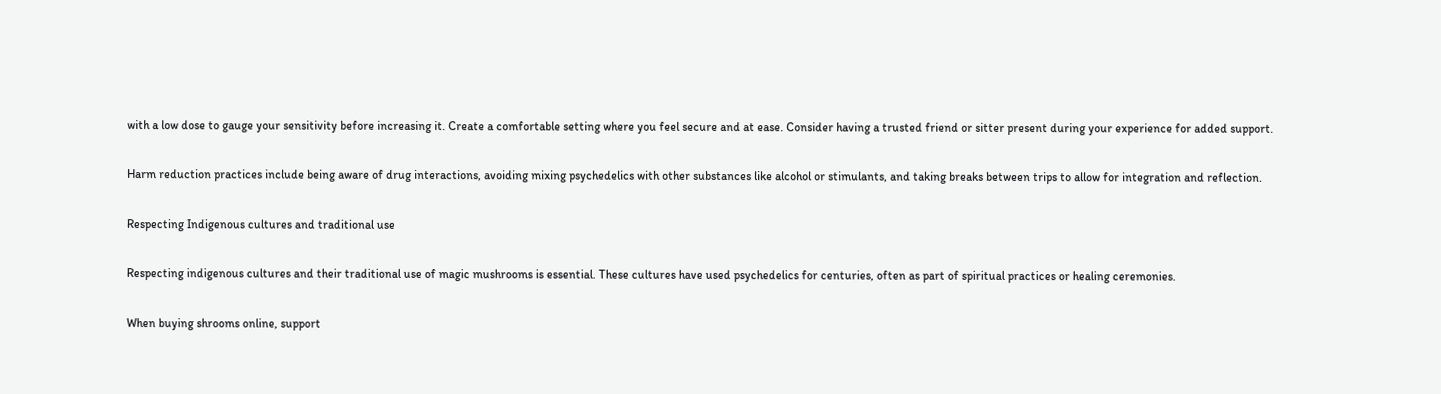with a low dose to gauge your sensitivity before increasing it. Create a comfortable setting where you feel secure and at ease. Consider having a trusted friend or sitter present during your experience for added support.

Harm reduction practices include being aware of drug interactions, avoiding mixing psychedelics with other substances like alcohol or stimulants, and taking breaks between trips to allow for integration and reflection.

Respecting Indigenous cultures and traditional use

Respecting indigenous cultures and their traditional use of magic mushrooms is essential. These cultures have used psychedelics for centuries, often as part of spiritual practices or healing ceremonies.

When buying shrooms online, support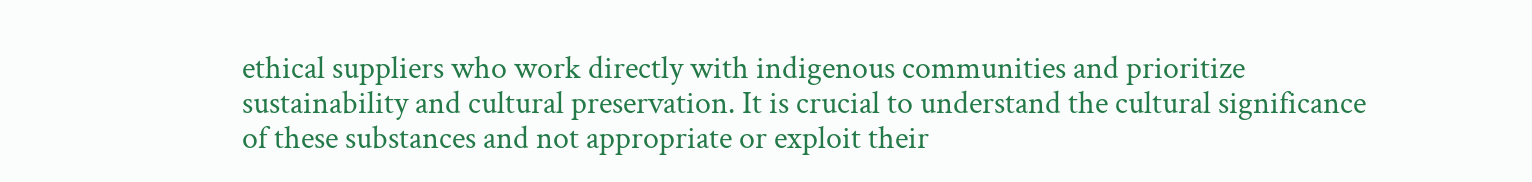ethical suppliers who work directly with indigenous communities and prioritize sustainability and cultural preservation. It is crucial to understand the cultural significance of these substances and not appropriate or exploit their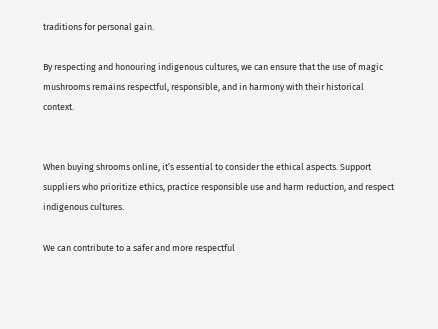traditions for personal gain.

By respecting and honouring indigenous cultures, we can ensure that the use of magic mushrooms remains respectful, responsible, and in harmony with their historical context.


When buying shrooms online, it’s essential to consider the ethical aspects. Support suppliers who prioritize ethics, practice responsible use and harm reduction, and respect indigenous cultures.

We can contribute to a safer and more respectful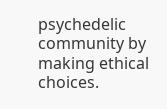psychedelic community by making ethical choices.